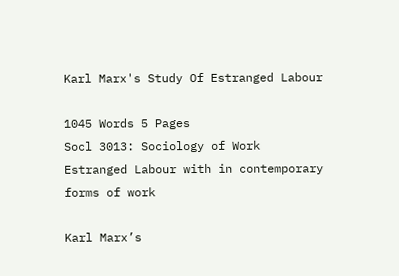Karl Marx's Study Of Estranged Labour

1045 Words 5 Pages
Socl 3013: Sociology of Work
Estranged Labour with in contemporary forms of work

Karl Marx’s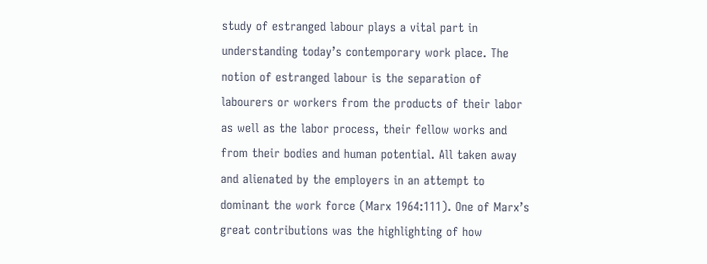study of estranged labour plays a vital part in understanding today’s contemporary work place. The notion of estranged labour is the separation of labourers or workers from the products of their labor as well as the labor process, their fellow works and from their bodies and human potential. All taken away and alienated by the employers in an attempt to dominant the work force (Marx 1964:111). One of Marx’s great contributions was the highlighting of how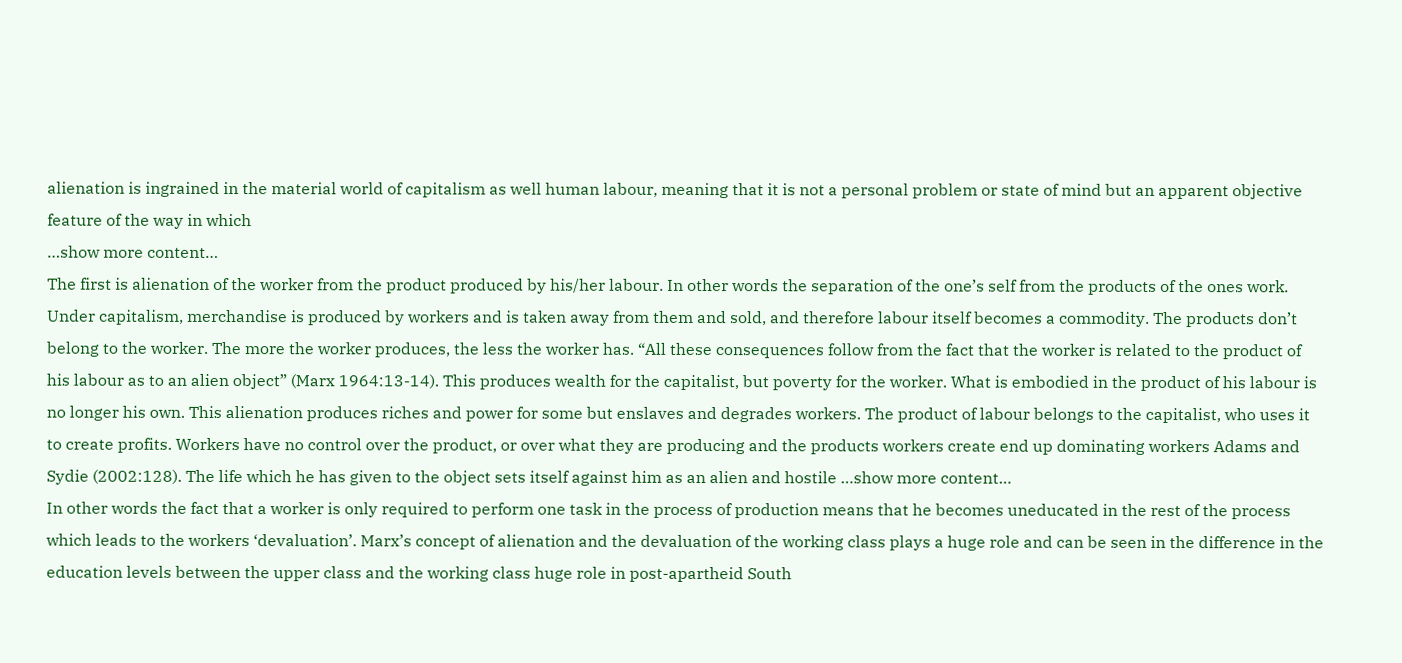alienation is ingrained in the material world of capitalism as well human labour, meaning that it is not a personal problem or state of mind but an apparent objective feature of the way in which
…show more content…
The first is alienation of the worker from the product produced by his/her labour. In other words the separation of the one’s self from the products of the ones work. Under capitalism, merchandise is produced by workers and is taken away from them and sold, and therefore labour itself becomes a commodity. The products don’t belong to the worker. The more the worker produces, the less the worker has. “All these consequences follow from the fact that the worker is related to the product of his labour as to an alien object” (Marx 1964:13-14). This produces wealth for the capitalist, but poverty for the worker. What is embodied in the product of his labour is no longer his own. This alienation produces riches and power for some but enslaves and degrades workers. The product of labour belongs to the capitalist, who uses it to create profits. Workers have no control over the product, or over what they are producing and the products workers create end up dominating workers Adams and Sydie (2002:128). The life which he has given to the object sets itself against him as an alien and hostile …show more content…
In other words the fact that a worker is only required to perform one task in the process of production means that he becomes uneducated in the rest of the process which leads to the workers ‘devaluation’. Marx’s concept of alienation and the devaluation of the working class plays a huge role and can be seen in the difference in the education levels between the upper class and the working class huge role in post-apartheid South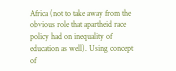Africa (not to take away from the obvious role that apartheid race policy had on inequality of education as well). Using concept of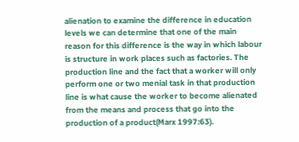alienation to examine the difference in education levels we can determine that one of the main reason for this difference is the way in which labour is structure in work places such as factories. The production line and the fact that a worker will only perform one or two menial task in that production line is what cause the worker to become alienated from the means and process that go into the production of a product(Marx 1997:63).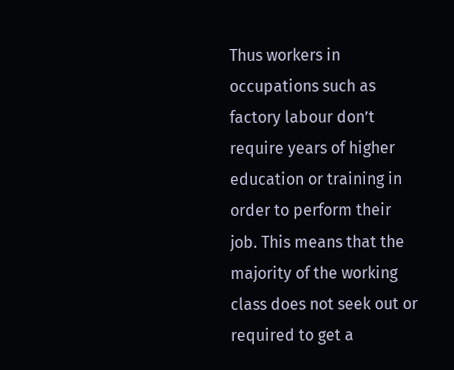Thus workers in occupations such as factory labour don’t require years of higher education or training in order to perform their job. This means that the majority of the working class does not seek out or required to get a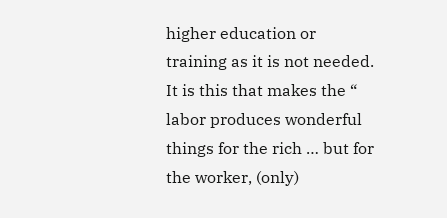higher education or training as it is not needed. It is this that makes the “ labor produces wonderful things for the rich … but for the worker, (only)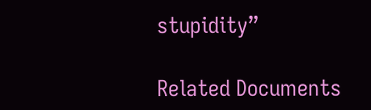stupidity”

Related Documents